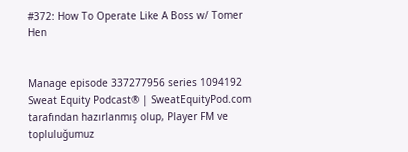#372: How To Operate Like A Boss w/ Tomer Hen


Manage episode 337277956 series 1094192
Sweat Equity Podcast® | SweatEquityPod.com tarafından hazırlanmış olup, Player FM ve topluluğumuz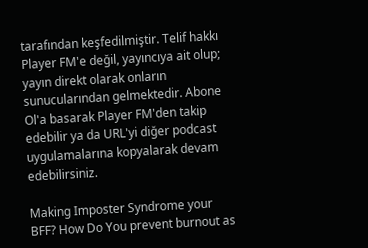tarafından keşfedilmiştir. Telif hakkı Player FM'e değil, yayıncıya ait olup; yayın direkt olarak onların sunucularından gelmektedir. Abone Ol'a basarak Player FM'den takip edebilir ya da URL'yi diğer podcast uygulamalarına kopyalarak devam edebilirsiniz.

Making Imposter Syndrome your BFF? How Do You prevent burnout as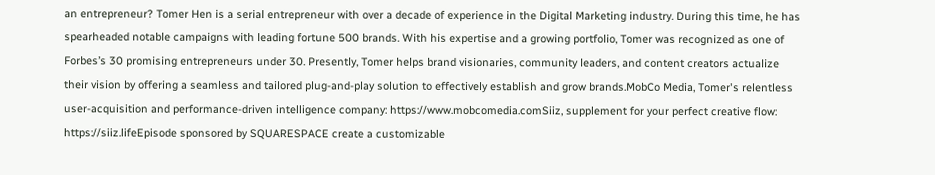an entrepreneur? Tomer Hen is a serial entrepreneur with over a decade of experience in the Digital Marketing industry. During this time, he has spearheaded notable campaigns with leading fortune 500 brands. With his expertise and a growing portfolio, Tomer was recognized as one of Forbes’s 30 promising entrepreneurs under 30. Presently, Tomer helps brand visionaries, community leaders, and content creators actualize their vision by offering a seamless and tailored plug-and-play solution to effectively establish and grow brands.MobCo Media, Tomer's relentless user-acquisition and performance-driven intelligence company: https://www.mobcomedia.comSiiz, supplement for your perfect creative flow: https://siiz.lifeEpisode sponsored by SQUARESPACE create a customizable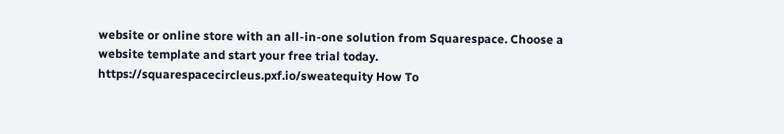website or online store with an all-in-one solution from Squarespace. Choose a website template and start your free trial today. https://squarespacecircleus.pxf.io/sweatequity How To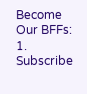Become Our BFFs: 1. Subscribe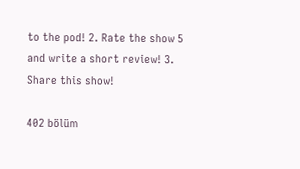to the pod! 2. Rate the show 5 and write a short review! 3. Share this show!

402 bölüm